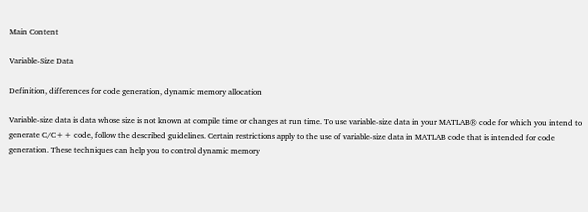Main Content

Variable-Size Data

Definition, differences for code generation, dynamic memory allocation

Variable-size data is data whose size is not known at compile time or changes at run time. To use variable-size data in your MATLAB® code for which you intend to generate C/C++ code, follow the described guidelines. Certain restrictions apply to the use of variable-size data in MATLAB code that is intended for code generation. These techniques can help you to control dynamic memory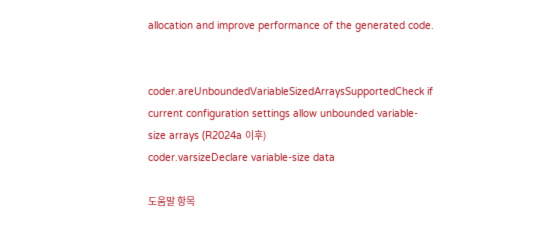allocation and improve performance of the generated code.


coder.areUnboundedVariableSizedArraysSupportedCheck if current configuration settings allow unbounded variable-size arrays (R2024a 이후)
coder.varsizeDeclare variable-size data

도움말 항목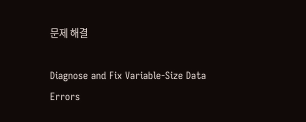문제 해결

Diagnose and Fix Variable-Size Data Errors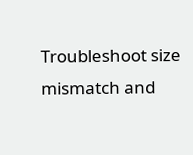Troubleshoot size mismatch and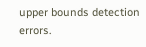upper bounds detection errors.